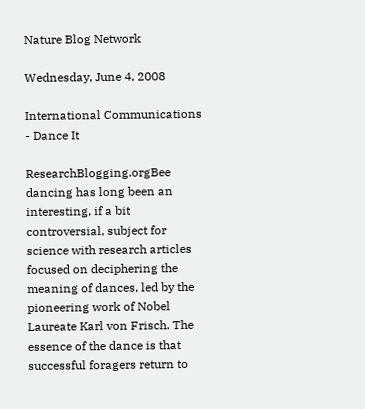Nature Blog Network

Wednesday, June 4, 2008

International Communications - Dance It

ResearchBlogging.orgBee dancing has long been an interesting, if a bit controversial, subject for science with research articles focused on deciphering the meaning of dances, led by the pioneering work of Nobel Laureate Karl von Frisch. The essence of the dance is that successful foragers return to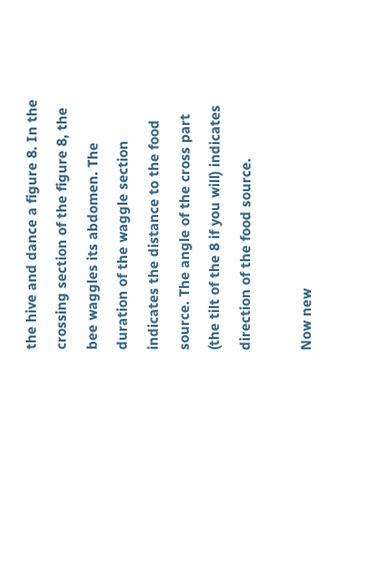the hive and dance a figure 8. In the crossing section of the figure 8, the bee waggles its abdomen. The duration of the waggle section indicates the distance to the food source. The angle of the cross part (the tilt of the 8 if you will) indicates direction of the food source.

Now new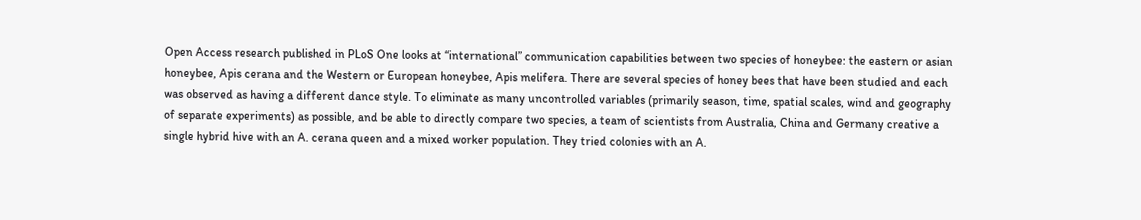Open Access research published in PLoS One looks at “international” communication capabilities between two species of honeybee: the eastern or asian honeybee, Apis cerana and the Western or European honeybee, Apis melifera. There are several species of honey bees that have been studied and each was observed as having a different dance style. To eliminate as many uncontrolled variables (primarily season, time, spatial scales, wind and geography of separate experiments) as possible, and be able to directly compare two species, a team of scientists from Australia, China and Germany creative a single hybrid hive with an A. cerana queen and a mixed worker population. They tried colonies with an A.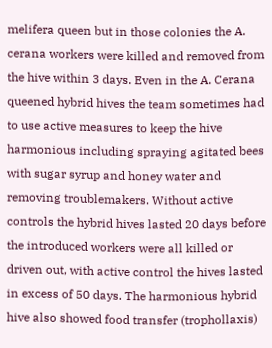melifera queen but in those colonies the A. cerana workers were killed and removed from the hive within 3 days. Even in the A. Cerana queened hybrid hives the team sometimes had to use active measures to keep the hive harmonious including spraying agitated bees with sugar syrup and honey water and removing troublemakers. Without active controls the hybrid hives lasted 20 days before the introduced workers were all killed or driven out, with active control the hives lasted in excess of 50 days. The harmonious hybrid hive also showed food transfer (trophollaxis)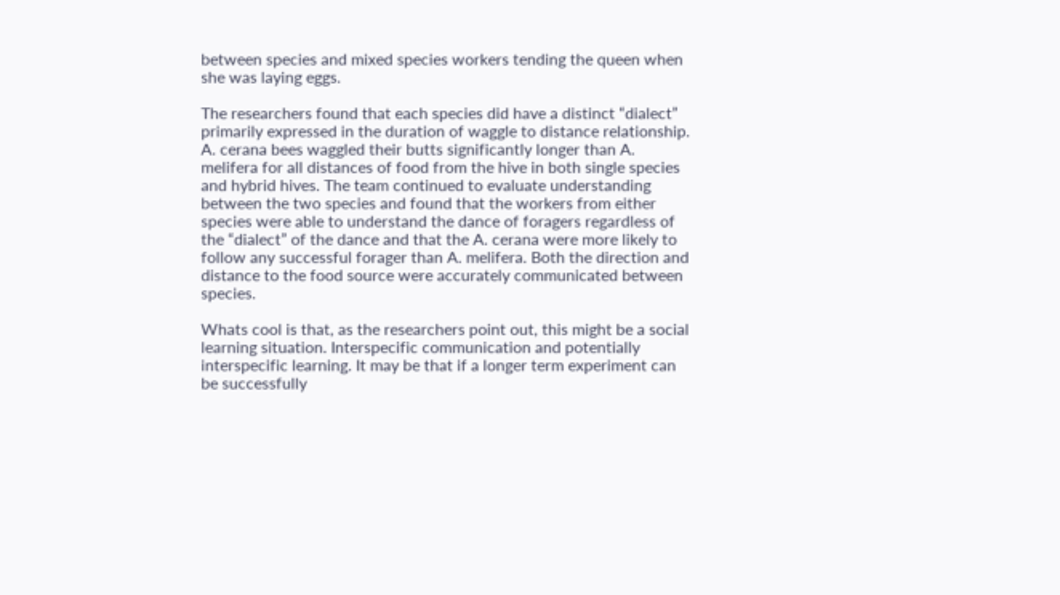between species and mixed species workers tending the queen when she was laying eggs.

The researchers found that each species did have a distinct “dialect” primarily expressed in the duration of waggle to distance relationship. A. cerana bees waggled their butts significantly longer than A. melifera for all distances of food from the hive in both single species and hybrid hives. The team continued to evaluate understanding between the two species and found that the workers from either species were able to understand the dance of foragers regardless of the “dialect” of the dance and that the A. cerana were more likely to follow any successful forager than A. melifera. Both the direction and distance to the food source were accurately communicated between species.

Whats cool is that, as the researchers point out, this might be a social learning situation. Interspecific communication and potentially interspecific learning. It may be that if a longer term experiment can be successfully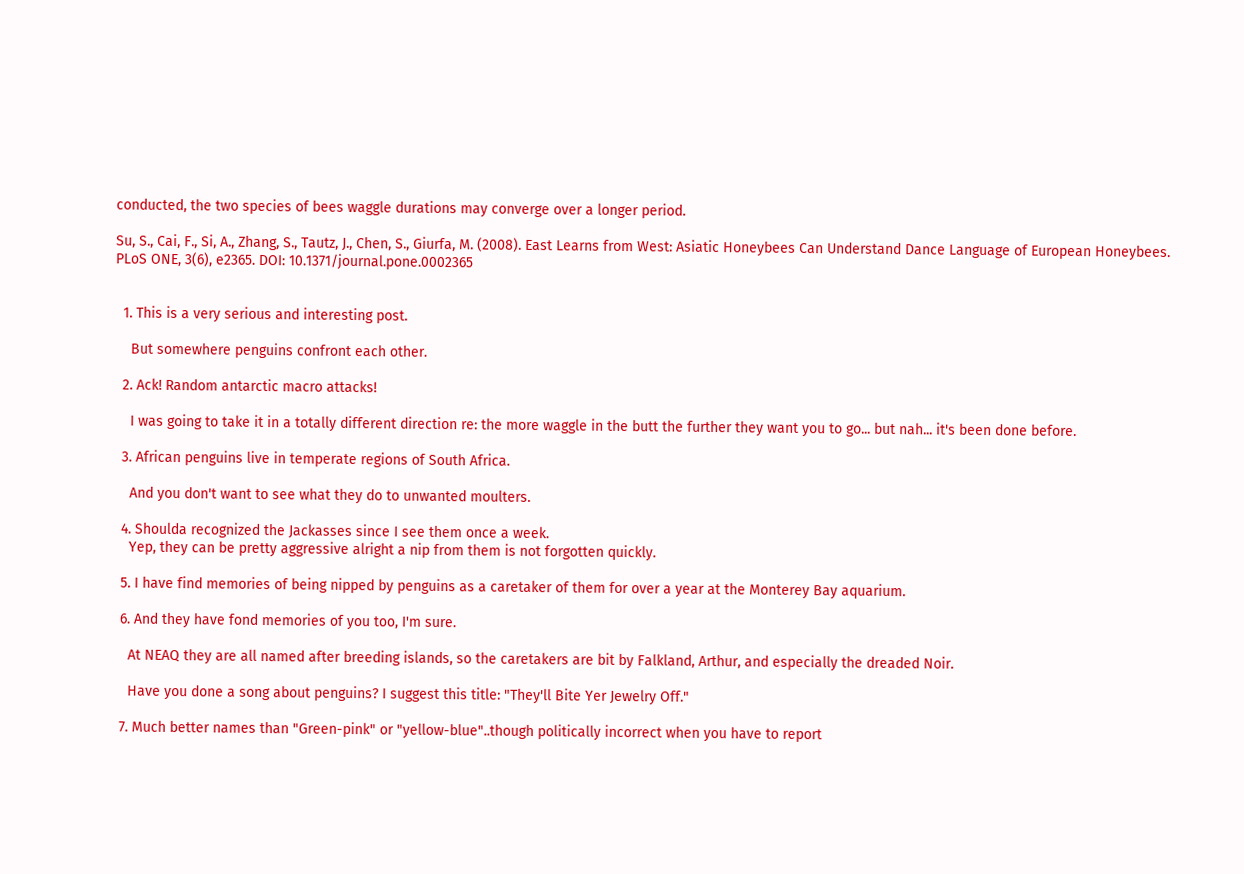conducted, the two species of bees waggle durations may converge over a longer period.

Su, S., Cai, F., Si, A., Zhang, S., Tautz, J., Chen, S., Giurfa, M. (2008). East Learns from West: Asiatic Honeybees Can Understand Dance Language of European Honeybees. PLoS ONE, 3(6), e2365. DOI: 10.1371/journal.pone.0002365


  1. This is a very serious and interesting post.

    But somewhere penguins confront each other.

  2. Ack! Random antarctic macro attacks!

    I was going to take it in a totally different direction re: the more waggle in the butt the further they want you to go... but nah... it's been done before.

  3. African penguins live in temperate regions of South Africa.

    And you don't want to see what they do to unwanted moulters.

  4. Shoulda recognized the Jackasses since I see them once a week.
    Yep, they can be pretty aggressive alright a nip from them is not forgotten quickly.

  5. I have find memories of being nipped by penguins as a caretaker of them for over a year at the Monterey Bay aquarium.

  6. And they have fond memories of you too, I'm sure.

    At NEAQ they are all named after breeding islands, so the caretakers are bit by Falkland, Arthur, and especially the dreaded Noir.

    Have you done a song about penguins? I suggest this title: "They'll Bite Yer Jewelry Off."

  7. Much better names than "Green-pink" or "yellow-blue"..though politically incorrect when you have to report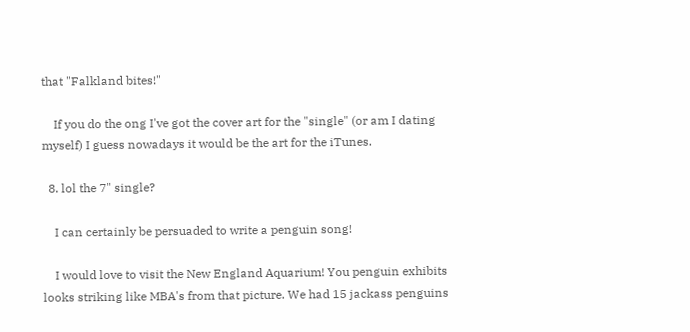that "Falkland bites!"

    If you do the ong I've got the cover art for the "single" (or am I dating myself) I guess nowadays it would be the art for the iTunes.

  8. lol the 7" single?

    I can certainly be persuaded to write a penguin song!

    I would love to visit the New England Aquarium! You penguin exhibits looks striking like MBA's from that picture. We had 15 jackass penguins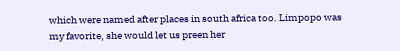which were named after places in south africa too. Limpopo was my favorite, she would let us preen her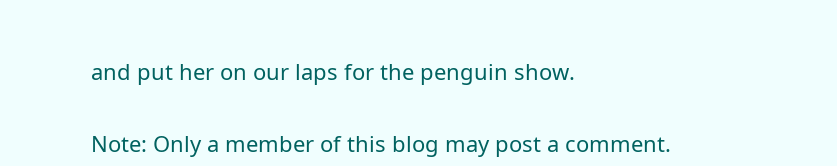and put her on our laps for the penguin show.


Note: Only a member of this blog may post a comment.